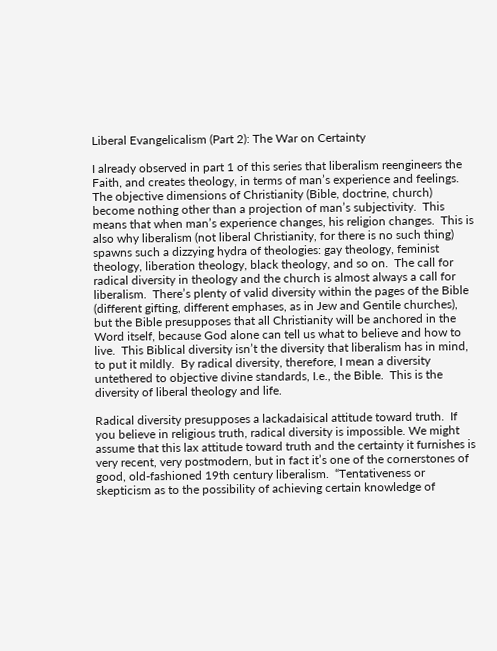Liberal Evangelicalism (Part 2): The War on Certainty

I already observed in part 1 of this series that liberalism reengineers the Faith, and creates theology, in terms of man’s experience and feelings. The objective dimensions of Christianity (Bible, doctrine, church) become nothing other than a projection of man’s subjectivity.  This means that when man’s experience changes, his religion changes.  This is also why liberalism (not liberal Christianity, for there is no such thing) spawns such a dizzying hydra of theologies: gay theology, feminist theology, liberation theology, black theology, and so on.  The call for radical diversity in theology and the church is almost always a call for liberalism.  There’s plenty of valid diversity within the pages of the Bible (different gifting, different emphases, as in Jew and Gentile churches), but the Bible presupposes that all Christianity will be anchored in the Word itself, because God alone can tell us what to believe and how to live.  This Biblical diversity isn’t the diversity that liberalism has in mind, to put it mildly.  By radical diversity, therefore, I mean a diversity untethered to objective divine standards, I.e., the Bible.  This is the diversity of liberal theology and life.

Radical diversity presupposes a lackadaisical attitude toward truth.  If you believe in religious truth, radical diversity is impossible. We might assume that this lax attitude toward truth and the certainty it furnishes is very recent, very postmodern, but in fact it’s one of the cornerstones of good, old-fashioned 19th century liberalism.  “Tentativeness or skepticism as to the possibility of achieving certain knowledge of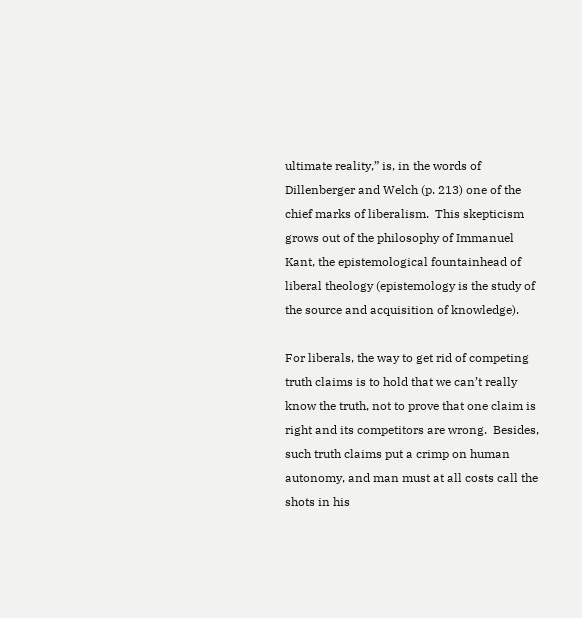ultimate reality,” is, in the words of Dillenberger and Welch (p. 213) one of the chief marks of liberalism.  This skepticism grows out of the philosophy of Immanuel Kant, the epistemological fountainhead of liberal theology (epistemology is the study of the source and acquisition of knowledge).

For liberals, the way to get rid of competing truth claims is to hold that we can’t really know the truth, not to prove that one claim is right and its competitors are wrong.  Besides, such truth claims put a crimp on human autonomy, and man must at all costs call the shots in his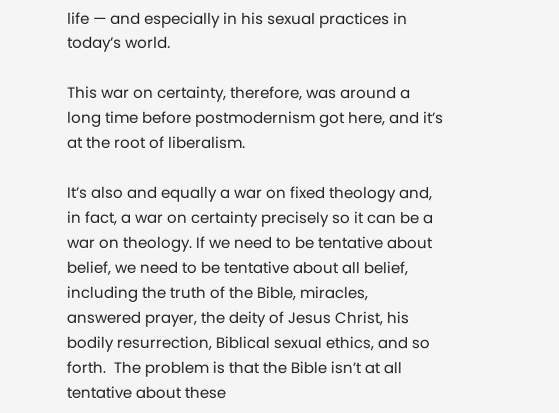life — and especially in his sexual practices in today’s world.

This war on certainty, therefore, was around a long time before postmodernism got here, and it’s at the root of liberalism.

It’s also and equally a war on fixed theology and, in fact, a war on certainty precisely so it can be a war on theology. If we need to be tentative about belief, we need to be tentative about all belief, including the truth of the Bible, miracles, answered prayer, the deity of Jesus Christ, his bodily resurrection, Biblical sexual ethics, and so forth.  The problem is that the Bible isn’t at all tentative about these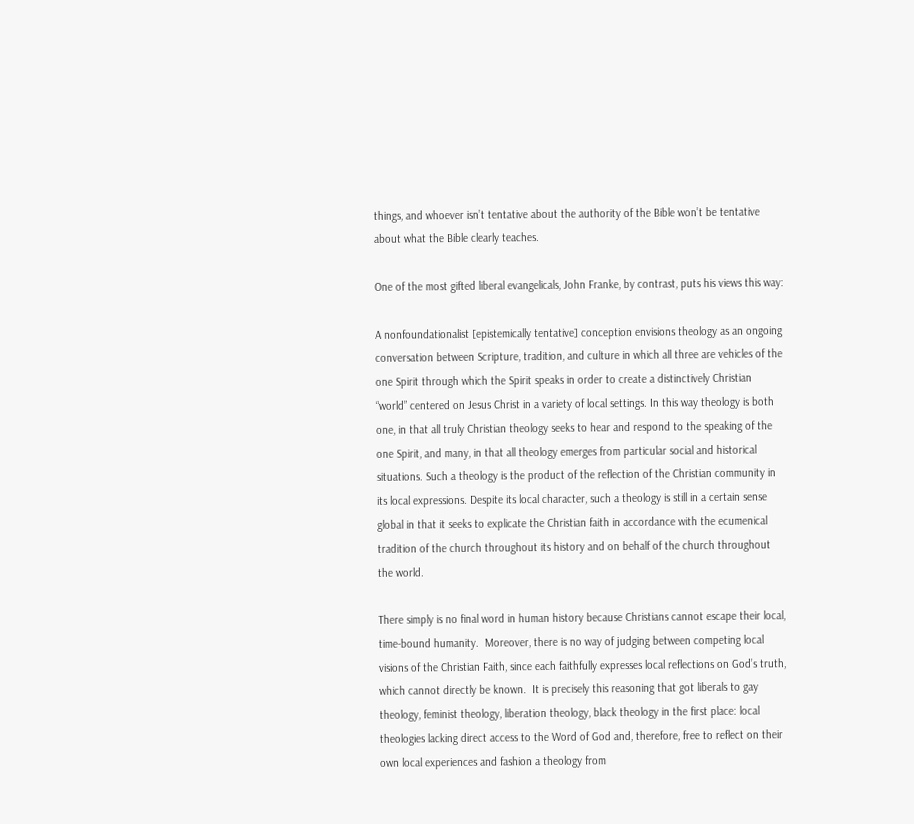things, and whoever isn’t tentative about the authority of the Bible won’t be tentative about what the Bible clearly teaches.

One of the most gifted liberal evangelicals, John Franke, by contrast, puts his views this way:

A nonfoundationalist [epistemically tentative] conception envisions theology as an ongoing conversation between Scripture, tradition, and culture in which all three are vehicles of the one Spirit through which the Spirit speaks in order to create a distinctively Christian “world” centered on Jesus Christ in a variety of local settings. In this way theology is both one, in that all truly Christian theology seeks to hear and respond to the speaking of the one Spirit, and many, in that all theology emerges from particular social and historical situations. Such a theology is the product of the reflection of the Christian community in its local expressions. Despite its local character, such a theology is still in a certain sense global in that it seeks to explicate the Christian faith in accordance with the ecumenical tradition of the church throughout its history and on behalf of the church throughout the world.

There simply is no final word in human history because Christians cannot escape their local, time-bound humanity.  Moreover, there is no way of judging between competing local visions of the Christian Faith, since each faithfully expresses local reflections on God’s truth, which cannot directly be known.  It is precisely this reasoning that got liberals to gay theology, feminist theology, liberation theology, black theology in the first place: local theologies lacking direct access to the Word of God and, therefore, free to reflect on their own local experiences and fashion a theology from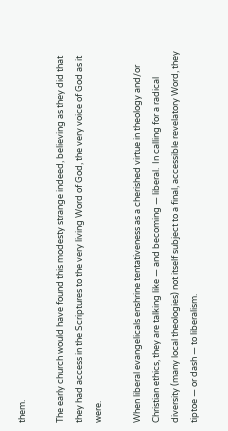them.

The early church would have found this modesty strange indeed, believing as they did that they had access in the Scriptures to the very living Word of God, the very voice of God as it were.

When liberal evangelicals enshrine tentativeness as a cherished virtue in theology and/or Christian ethics, they are talking like — and becoming — liberal.  In calling for a radical diversity (many local theologies) not itself subject to a final, accessible revelatory Word, they tiptoe — or dash — to liberalism.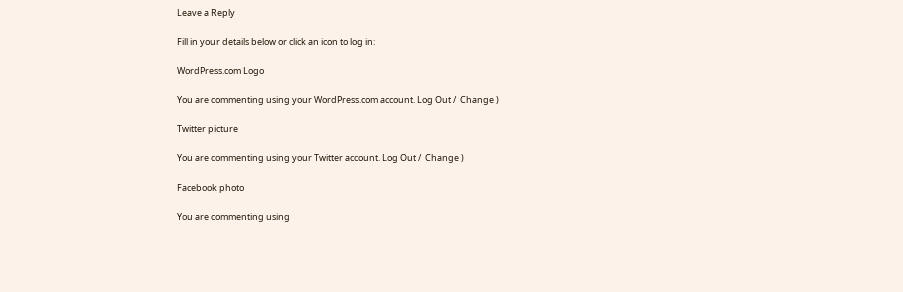Leave a Reply

Fill in your details below or click an icon to log in:

WordPress.com Logo

You are commenting using your WordPress.com account. Log Out /  Change )

Twitter picture

You are commenting using your Twitter account. Log Out /  Change )

Facebook photo

You are commenting using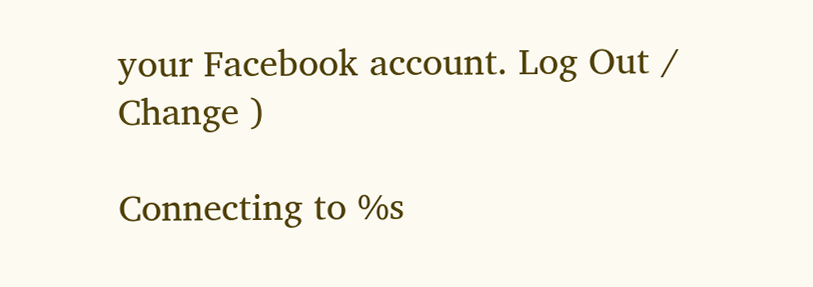your Facebook account. Log Out /  Change )

Connecting to %s